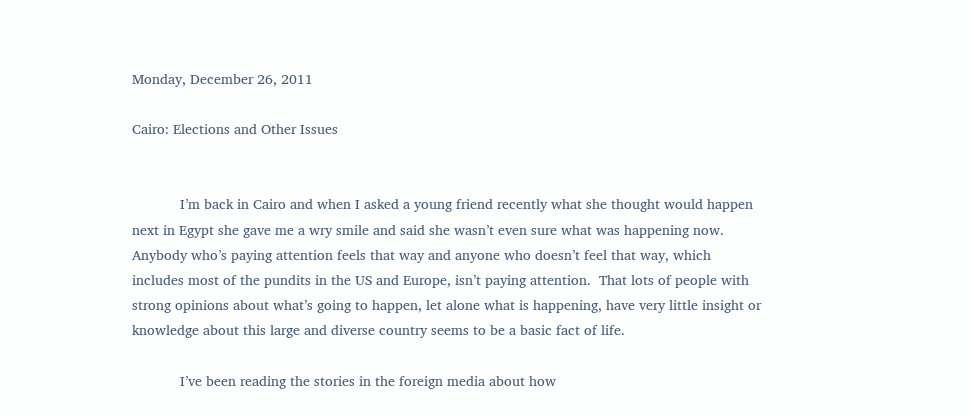Monday, December 26, 2011

Cairo: Elections and Other Issues


            I’m back in Cairo and when I asked a young friend recently what she thought would happen next in Egypt she gave me a wry smile and said she wasn’t even sure what was happening now.  Anybody who’s paying attention feels that way and anyone who doesn’t feel that way, which includes most of the pundits in the US and Europe, isn’t paying attention.  That lots of people with strong opinions about what’s going to happen, let alone what is happening, have very little insight or knowledge about this large and diverse country seems to be a basic fact of life.

            I’ve been reading the stories in the foreign media about how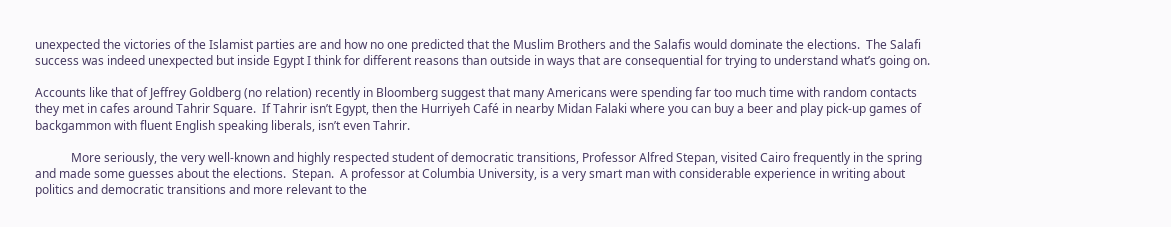unexpected the victories of the Islamist parties are and how no one predicted that the Muslim Brothers and the Salafis would dominate the elections.  The Salafi success was indeed unexpected but inside Egypt I think for different reasons than outside in ways that are consequential for trying to understand what’s going on.

Accounts like that of Jeffrey Goldberg (no relation) recently in Bloomberg suggest that many Americans were spending far too much time with random contacts they met in cafes around Tahrir Square.  If Tahrir isn’t Egypt, then the Hurriyeh Café in nearby Midan Falaki where you can buy a beer and play pick-up games of backgammon with fluent English speaking liberals, isn’t even Tahrir.

            More seriously, the very well-known and highly respected student of democratic transitions, Professor Alfred Stepan, visited Cairo frequently in the spring and made some guesses about the elections.  Stepan.  A professor at Columbia University, is a very smart man with considerable experience in writing about politics and democratic transitions and more relevant to the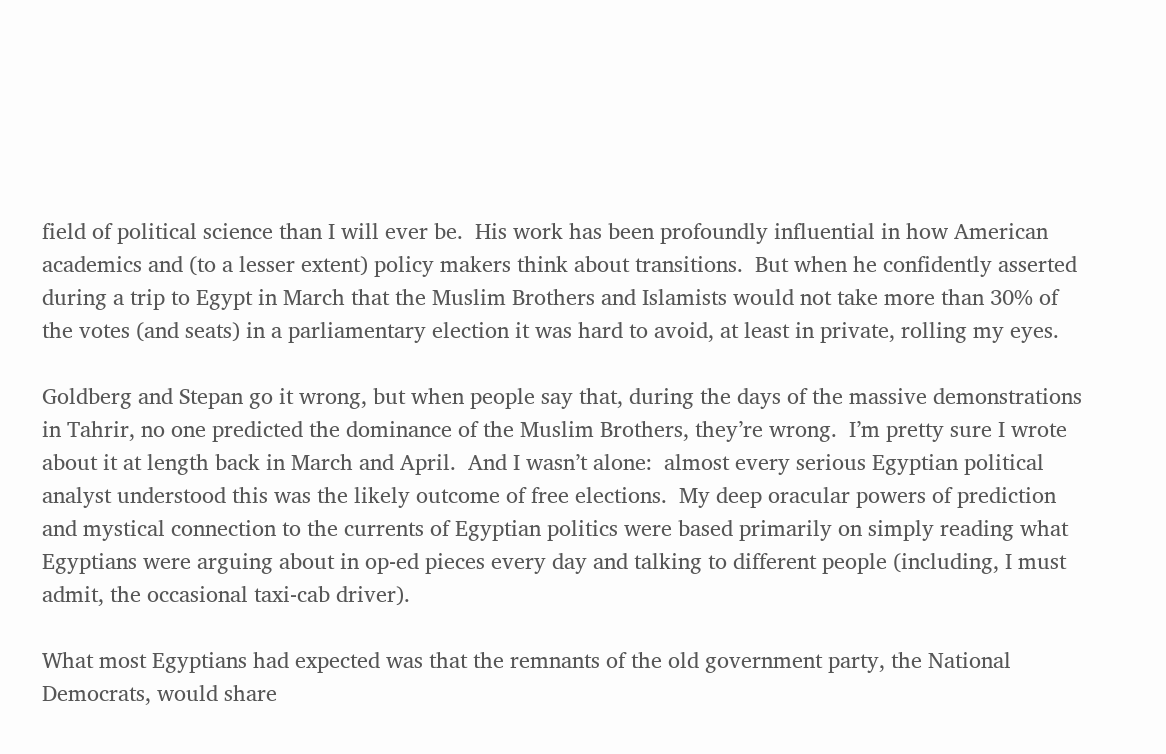field of political science than I will ever be.  His work has been profoundly influential in how American academics and (to a lesser extent) policy makers think about transitions.  But when he confidently asserted during a trip to Egypt in March that the Muslim Brothers and Islamists would not take more than 30% of the votes (and seats) in a parliamentary election it was hard to avoid, at least in private, rolling my eyes.

Goldberg and Stepan go it wrong, but when people say that, during the days of the massive demonstrations in Tahrir, no one predicted the dominance of the Muslim Brothers, they’re wrong.  I’m pretty sure I wrote about it at length back in March and April.  And I wasn’t alone:  almost every serious Egyptian political analyst understood this was the likely outcome of free elections.  My deep oracular powers of prediction and mystical connection to the currents of Egyptian politics were based primarily on simply reading what Egyptians were arguing about in op-ed pieces every day and talking to different people (including, I must admit, the occasional taxi-cab driver).

What most Egyptians had expected was that the remnants of the old government party, the National Democrats, would share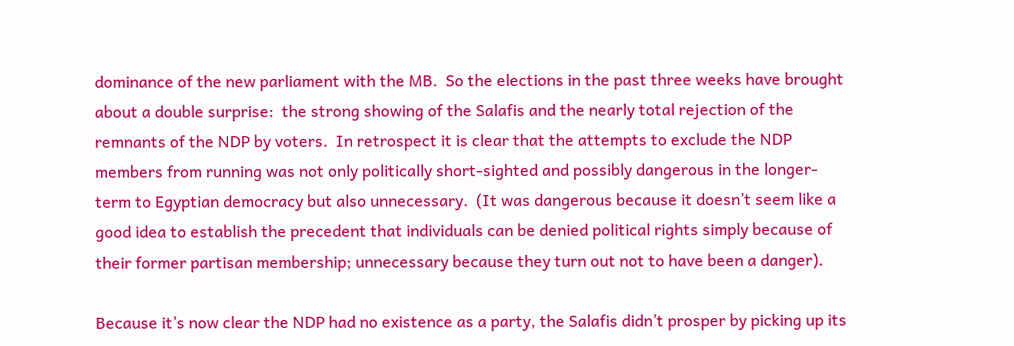dominance of the new parliament with the MB.  So the elections in the past three weeks have brought about a double surprise:  the strong showing of the Salafis and the nearly total rejection of the remnants of the NDP by voters.  In retrospect it is clear that the attempts to exclude the NDP members from running was not only politically short-sighted and possibly dangerous in the longer-term to Egyptian democracy but also unnecessary.  (It was dangerous because it doesn’t seem like a good idea to establish the precedent that individuals can be denied political rights simply because of their former partisan membership; unnecessary because they turn out not to have been a danger).

Because it’s now clear the NDP had no existence as a party, the Salafis didn’t prosper by picking up its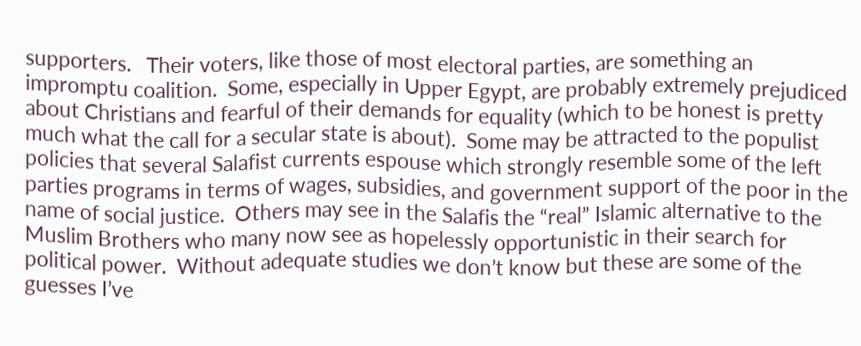supporters.   Their voters, like those of most electoral parties, are something an impromptu coalition.  Some, especially in Upper Egypt, are probably extremely prejudiced about Christians and fearful of their demands for equality (which to be honest is pretty much what the call for a secular state is about).  Some may be attracted to the populist policies that several Salafist currents espouse which strongly resemble some of the left parties programs in terms of wages, subsidies, and government support of the poor in the name of social justice.  Others may see in the Salafis the “real” Islamic alternative to the Muslim Brothers who many now see as hopelessly opportunistic in their search for political power.  Without adequate studies we don’t know but these are some of the guesses I’ve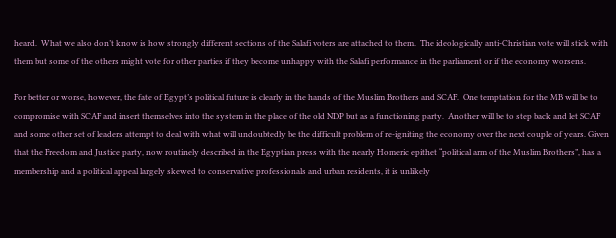heard.  What we also don’t know is how strongly different sections of the Salafi voters are attached to them.  The ideologically anti-Christian vote will stick with them but some of the others might vote for other parties if they become unhappy with the Salafi performance in the parliament or if the economy worsens.

For better or worse, however, the fate of Egypt’s political future is clearly in the hands of the Muslim Brothers and SCAF.  One temptation for the MB will be to compromise with SCAF and insert themselves into the system in the place of the old NDP but as a functioning party.  Another will be to step back and let SCAF and some other set of leaders attempt to deal with what will undoubtedly be the difficult problem of re-igniting the economy over the next couple of years. Given that the Freedom and Justice party, now routinely described in the Egyptian press with the nearly Homeric epithet “political arm of the Muslim Brothers”, has a membership and a political appeal largely skewed to conservative professionals and urban residents, it is unlikely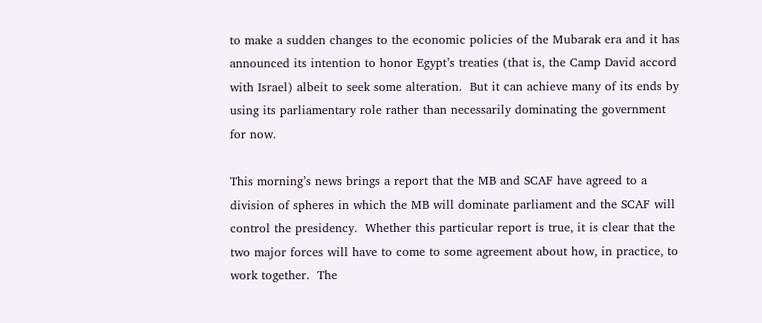to make a sudden changes to the economic policies of the Mubarak era and it has announced its intention to honor Egypt’s treaties (that is, the Camp David accord with Israel) albeit to seek some alteration.  But it can achieve many of its ends by using its parliamentary role rather than necessarily dominating the government for now.

This morning’s news brings a report that the MB and SCAF have agreed to a division of spheres in which the MB will dominate parliament and the SCAF will control the presidency.  Whether this particular report is true, it is clear that the two major forces will have to come to some agreement about how, in practice, to work together.  The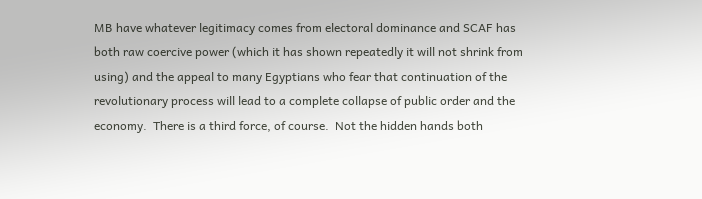MB have whatever legitimacy comes from electoral dominance and SCAF has both raw coercive power (which it has shown repeatedly it will not shrink from using) and the appeal to many Egyptians who fear that continuation of the revolutionary process will lead to a complete collapse of public order and the economy.  There is a third force, of course.  Not the hidden hands both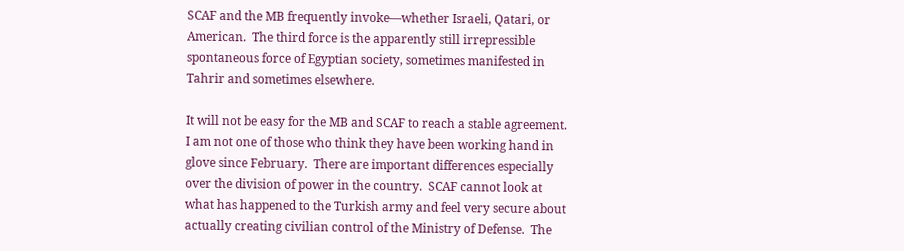SCAF and the MB frequently invoke—whether Israeli, Qatari, or American.  The third force is the apparently still irrepressible spontaneous force of Egyptian society, sometimes manifested in Tahrir and sometimes elsewhere.

It will not be easy for the MB and SCAF to reach a stable agreement.  I am not one of those who think they have been working hand in glove since February.  There are important differences especially over the division of power in the country.  SCAF cannot look at what has happened to the Turkish army and feel very secure about actually creating civilian control of the Ministry of Defense.  The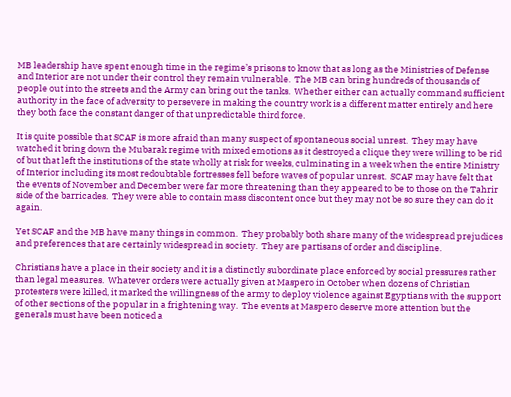MB leadership have spent enough time in the regime’s prisons to know that as long as the Ministries of Defense and Interior are not under their control they remain vulnerable.  The MB can bring hundreds of thousands of people out into the streets and the Army can bring out the tanks.  Whether either can actually command sufficient authority in the face of adversity to persevere in making the country work is a different matter entirely and here they both face the constant danger of that unpredictable third force.

It is quite possible that SCAF is more afraid than many suspect of spontaneous social unrest.  They may have watched it bring down the Mubarak regime with mixed emotions as it destroyed a clique they were willing to be rid of but that left the institutions of the state wholly at risk for weeks, culminating in a week when the entire Ministry of Interior including its most redoubtable fortresses fell before waves of popular unrest.  SCAF may have felt that the events of November and December were far more threatening than they appeared to be to those on the Tahrir side of the barricades.  They were able to contain mass discontent once but they may not be so sure they can do it again.

Yet SCAF and the MB have many things in common.  They probably both share many of the widespread prejudices and preferences that are certainly widespread in society.  They are partisans of order and discipline.

Christians have a place in their society and it is a distinctly subordinate place enforced by social pressures rather than legal measures.  Whatever orders were actually given at Maspero in October when dozens of Christian protesters were killed, it marked the willingness of the army to deploy violence against Egyptians with the support of other sections of the popular in a frightening way.  The events at Maspero deserve more attention but the generals must have been noticed a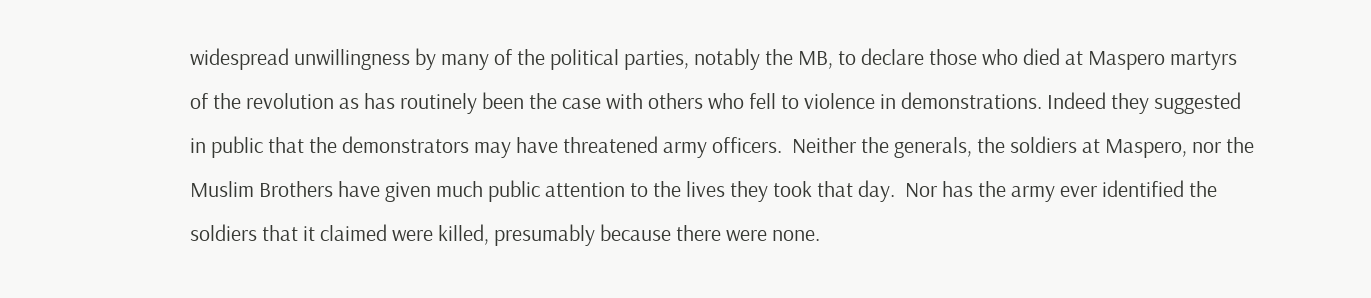widespread unwillingness by many of the political parties, notably the MB, to declare those who died at Maspero martyrs of the revolution as has routinely been the case with others who fell to violence in demonstrations. Indeed they suggested in public that the demonstrators may have threatened army officers.  Neither the generals, the soldiers at Maspero, nor the Muslim Brothers have given much public attention to the lives they took that day.  Nor has the army ever identified the soldiers that it claimed were killed, presumably because there were none.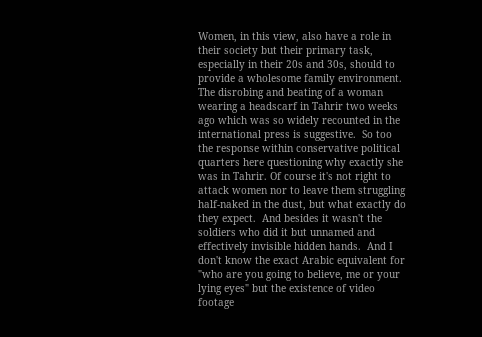Women, in this view, also have a role in their society but their primary task, especially in their 20s and 30s, should to provide a wholesome family environment.   The disrobing and beating of a woman wearing a headscarf in Tahrir two weeks ago which was so widely recounted in the international press is suggestive.  So too the response within conservative political quarters here questioning why exactly she was in Tahrir. Of course it's not right to attack women nor to leave them struggling half-naked in the dust, but what exactly do they expect.  And besides it wasn't the soldiers who did it but unnamed and effectively invisible hidden hands.  And I don't know the exact Arabic equivalent for "who are you going to believe, me or your lying eyes" but the existence of video footage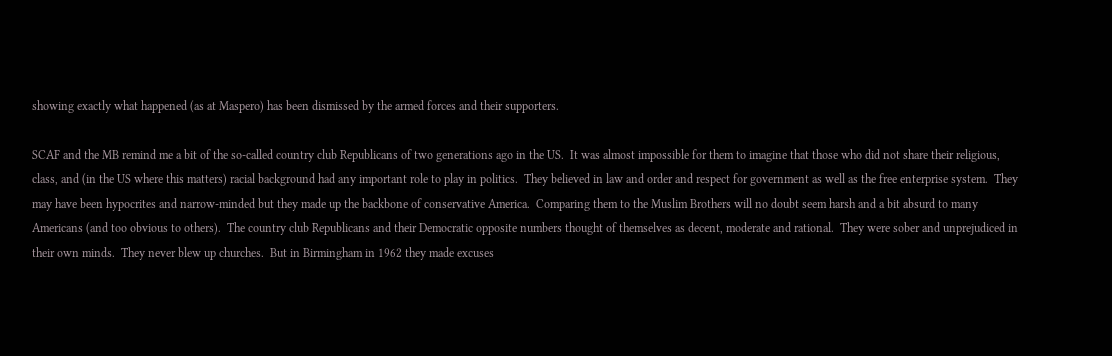showing exactly what happened (as at Maspero) has been dismissed by the armed forces and their supporters.

SCAF and the MB remind me a bit of the so-called country club Republicans of two generations ago in the US.  It was almost impossible for them to imagine that those who did not share their religious, class, and (in the US where this matters) racial background had any important role to play in politics.  They believed in law and order and respect for government as well as the free enterprise system.  They may have been hypocrites and narrow-minded but they made up the backbone of conservative America.  Comparing them to the Muslim Brothers will no doubt seem harsh and a bit absurd to many Americans (and too obvious to others).  The country club Republicans and their Democratic opposite numbers thought of themselves as decent, moderate and rational.  They were sober and unprejudiced in their own minds.  They never blew up churches.  But in Birmingham in 1962 they made excuses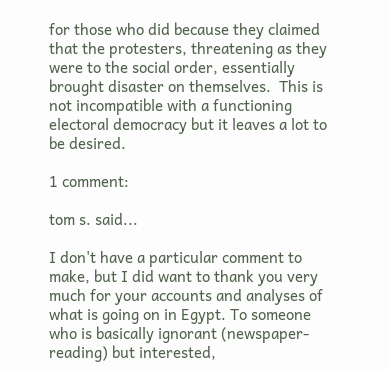for those who did because they claimed that the protesters, threatening as they were to the social order, essentially brought disaster on themselves.  This is not incompatible with a functioning electoral democracy but it leaves a lot to be desired.

1 comment:

tom s. said...

I don't have a particular comment to make, but I did want to thank you very much for your accounts and analyses of what is going on in Egypt. To someone who is basically ignorant (newspaper-reading) but interested,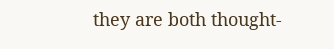they are both thought-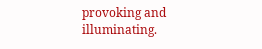provoking and illuminating.